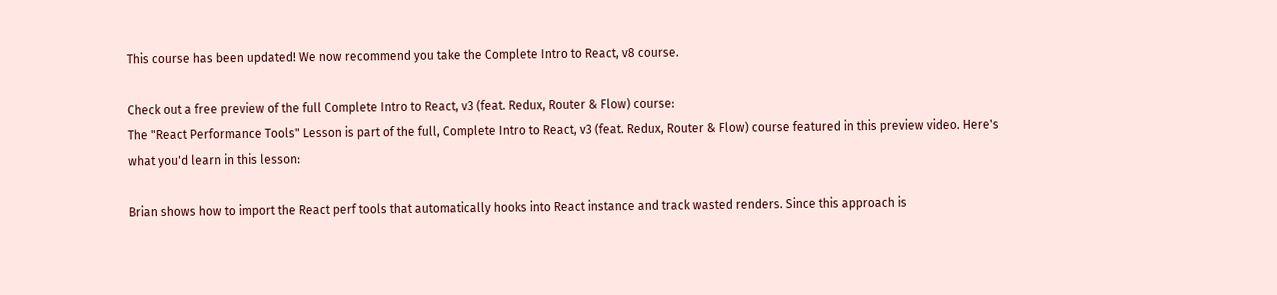This course has been updated! We now recommend you take the Complete Intro to React, v8 course.

Check out a free preview of the full Complete Intro to React, v3 (feat. Redux, Router & Flow) course:
The "React Performance Tools" Lesson is part of the full, Complete Intro to React, v3 (feat. Redux, Router & Flow) course featured in this preview video. Here's what you'd learn in this lesson:

Brian shows how to import the React perf tools that automatically hooks into React instance and track wasted renders. Since this approach is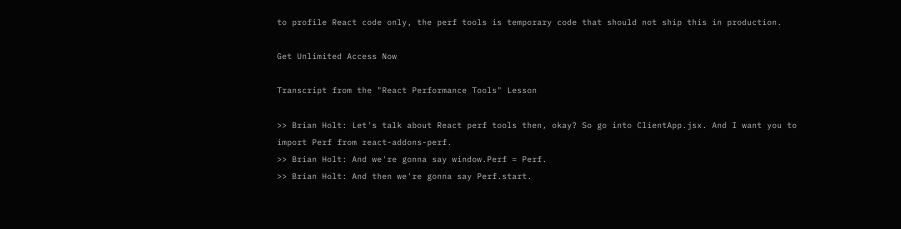to profile React code only, the perf tools is temporary code that should not ship this in production.

Get Unlimited Access Now

Transcript from the "React Performance Tools" Lesson

>> Brian Holt: Let's talk about React perf tools then, okay? So go into ClientApp.jsx. And I want you to import Perf from react-addons-perf.
>> Brian Holt: And we're gonna say window.Perf = Perf.
>> Brian Holt: And then we're gonna say Perf.start.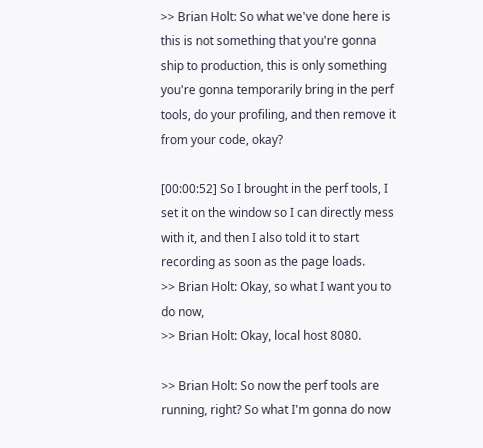>> Brian Holt: So what we've done here is this is not something that you're gonna ship to production, this is only something you're gonna temporarily bring in the perf tools, do your profiling, and then remove it from your code, okay?

[00:00:52] So I brought in the perf tools, I set it on the window so I can directly mess with it, and then I also told it to start recording as soon as the page loads.
>> Brian Holt: Okay, so what I want you to do now,
>> Brian Holt: Okay, local host 8080.

>> Brian Holt: So now the perf tools are running, right? So what I'm gonna do now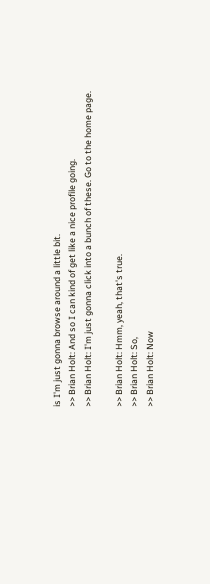is I'm just gonna browse around a little bit.
>> Brian Holt: And so I can kind of get like a nice profile going.
>> Brian Holt: I'm just gonna click into a bunch of these. Go to the home page.

>> Brian Holt: Hmm, yeah, that's true.
>> Brian Holt: So,
>> Brian Holt: Now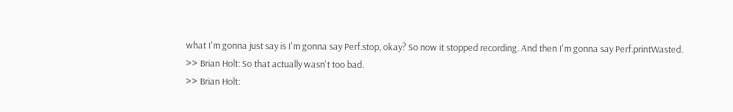what I'm gonna just say is I'm gonna say Perf.stop, okay? So now it stopped recording. And then I'm gonna say Perf.printWasted.
>> Brian Holt: So that actually wasn't too bad.
>> Brian Holt: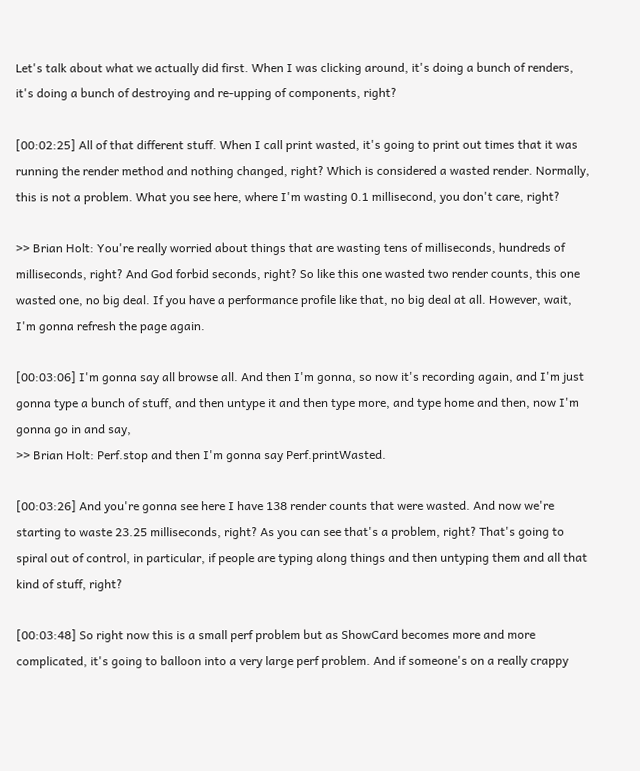Let's talk about what we actually did first. When I was clicking around, it's doing a bunch of renders, it's doing a bunch of destroying and re-upping of components, right?

[00:02:25] All of that different stuff. When I call print wasted, it's going to print out times that it was running the render method and nothing changed, right? Which is considered a wasted render. Normally, this is not a problem. What you see here, where I'm wasting 0.1 millisecond, you don't care, right?

>> Brian Holt: You're really worried about things that are wasting tens of milliseconds, hundreds of milliseconds, right? And God forbid seconds, right? So like this one wasted two render counts, this one wasted one, no big deal. If you have a performance profile like that, no big deal at all. However, wait, I'm gonna refresh the page again.

[00:03:06] I'm gonna say all browse all. And then I'm gonna, so now it's recording again, and I'm just gonna type a bunch of stuff, and then untype it and then type more, and type home and then, now I'm gonna go in and say,
>> Brian Holt: Perf.stop and then I'm gonna say Perf.printWasted.

[00:03:26] And you're gonna see here I have 138 render counts that were wasted. And now we're starting to waste 23.25 milliseconds, right? As you can see that's a problem, right? That's going to spiral out of control, in particular, if people are typing along things and then untyping them and all that kind of stuff, right?

[00:03:48] So right now this is a small perf problem but as ShowCard becomes more and more complicated, it's going to balloon into a very large perf problem. And if someone's on a really crappy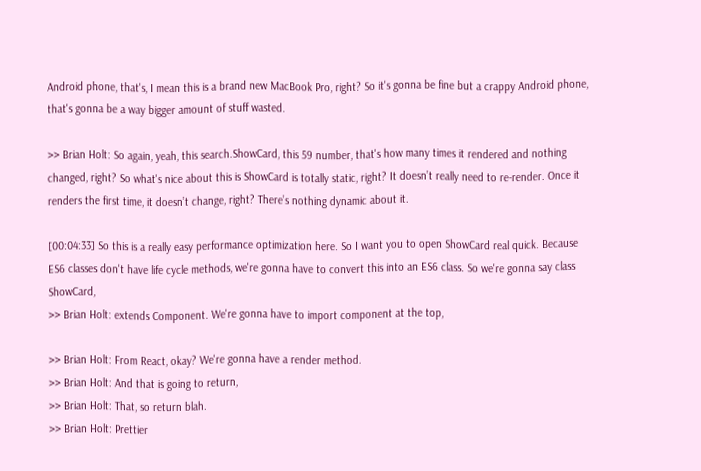Android phone, that's, I mean this is a brand new MacBook Pro, right? So it's gonna be fine but a crappy Android phone, that's gonna be a way bigger amount of stuff wasted.

>> Brian Holt: So again, yeah, this search.ShowCard, this 59 number, that's how many times it rendered and nothing changed, right? So what's nice about this is ShowCard is totally static, right? It doesn’t really need to re-render. Once it renders the first time, it doesn’t change, right? There’s nothing dynamic about it.

[00:04:33] So this is a really easy performance optimization here. So I want you to open ShowCard real quick. Because ES6 classes don't have life cycle methods, we're gonna have to convert this into an ES6 class. So we're gonna say class ShowCard,
>> Brian Holt: extends Component. We're gonna have to import component at the top,

>> Brian Holt: From React, okay? We're gonna have a render method.
>> Brian Holt: And that is going to return,
>> Brian Holt: That, so return blah.
>> Brian Holt: Prettier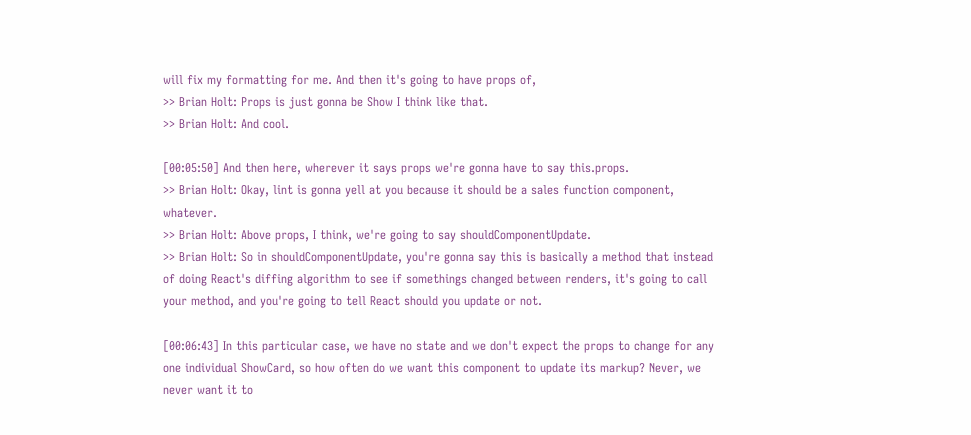will fix my formatting for me. And then it's going to have props of,
>> Brian Holt: Props is just gonna be Show I think like that.
>> Brian Holt: And cool.

[00:05:50] And then here, wherever it says props we're gonna have to say this.props.
>> Brian Holt: Okay, lint is gonna yell at you because it should be a sales function component, whatever.
>> Brian Holt: Above props, I think, we're going to say shouldComponentUpdate.
>> Brian Holt: So in shouldComponentUpdate, you're gonna say this is basically a method that instead of doing React's diffing algorithm to see if somethings changed between renders, it's going to call your method, and you're going to tell React should you update or not.

[00:06:43] In this particular case, we have no state and we don't expect the props to change for any one individual ShowCard, so how often do we want this component to update its markup? Never, we never want it to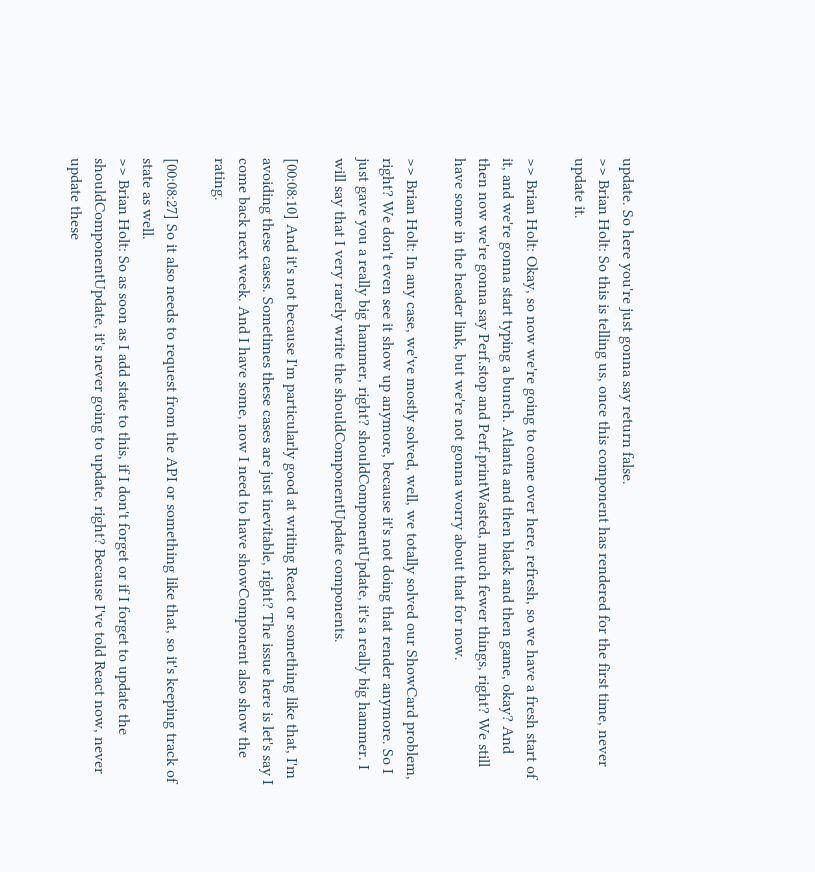update. So here you're just gonna say return false.
>> Brian Holt: So this is telling us, once this component has rendered for the first time, never update it.

>> Brian Holt: Okay, so now we're going to come over here, refresh, so we have a fresh start of it, and we're gonna start typing a bunch. Atlanta and then black and then game, okay? And then now we're gonna say Perf.stop and Perf.printWasted, much fewer things, right? We still have some in the header link, but we're not gonna worry about that for now.

>> Brian Holt: In any case, we've mostly solved, well, we totally solved our ShowCard problem, right? We don't even see it show up anymore, because it's not doing that render anymore. So I just gave you a really big hammer, right? shouldComponentUpdate, it's a really big hammer. I will say that I very rarely write the shouldComponentUpdate components.

[00:08:10] And it's not because I'm particularly good at writing React or something like that, I'm avoiding these cases. Sometimes these cases are just inevitable, right? The issue here is let's say I come back next week. And I have some, now I need to have showComponent also show the rating.

[00:08:27] So it also needs to request from the API or something like that, so it's keeping track of state as well.
>> Brian Holt: So as soon as I add state to this, if I don't forget or if I forget to update the shouldComponentUpdate, it's never going to update, right? Because I've told React now, never update these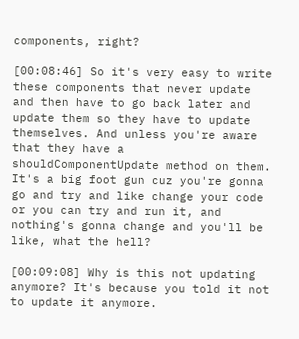components, right?

[00:08:46] So it's very easy to write these components that never update and then have to go back later and update them so they have to update themselves. And unless you're aware that they have a shouldComponentUpdate method on them. It's a big foot gun cuz you're gonna go and try and like change your code or you can try and run it, and nothing's gonna change and you'll be like, what the hell?

[00:09:08] Why is this not updating anymore? It's because you told it not to update it anymore.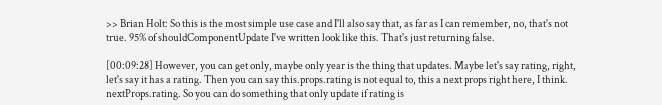>> Brian Holt: So this is the most simple use case and I'll also say that, as far as I can remember, no, that's not true. 95% of shouldComponentUpdate I've written look like this. That's just returning false.

[00:09:28] However, you can get only, maybe only year is the thing that updates. Maybe let's say rating, right, let's say it has a rating. Then you can say this.props.rating is not equal to, this a next props right here, I think. nextProps.rating. So you can do something that only update if rating is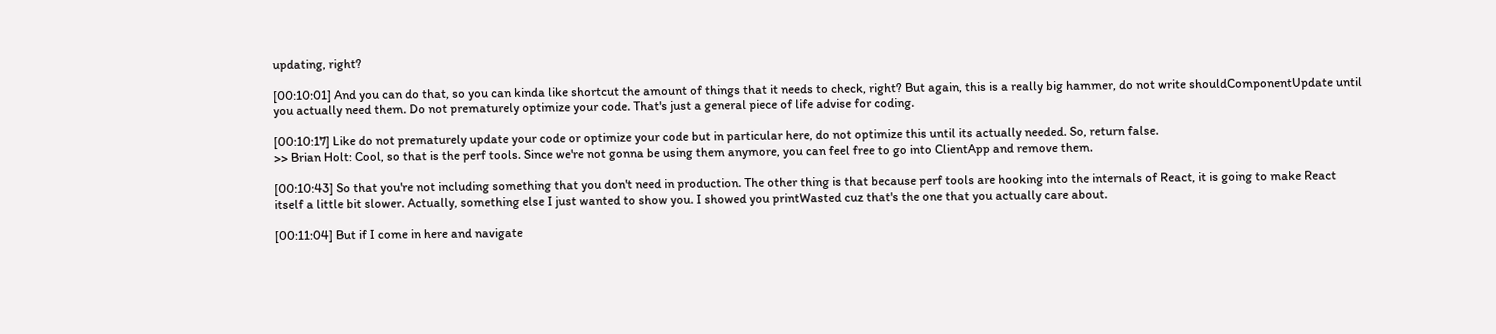updating, right?

[00:10:01] And you can do that, so you can kinda like shortcut the amount of things that it needs to check, right? But again, this is a really big hammer, do not write shouldComponentUpdate until you actually need them. Do not prematurely optimize your code. That's just a general piece of life advise for coding.

[00:10:17] Like do not prematurely update your code or optimize your code but in particular here, do not optimize this until its actually needed. So, return false.
>> Brian Holt: Cool, so that is the perf tools. Since we're not gonna be using them anymore, you can feel free to go into ClientApp and remove them.

[00:10:43] So that you're not including something that you don't need in production. The other thing is that because perf tools are hooking into the internals of React, it is going to make React itself a little bit slower. Actually, something else I just wanted to show you. I showed you printWasted cuz that's the one that you actually care about.

[00:11:04] But if I come in here and navigate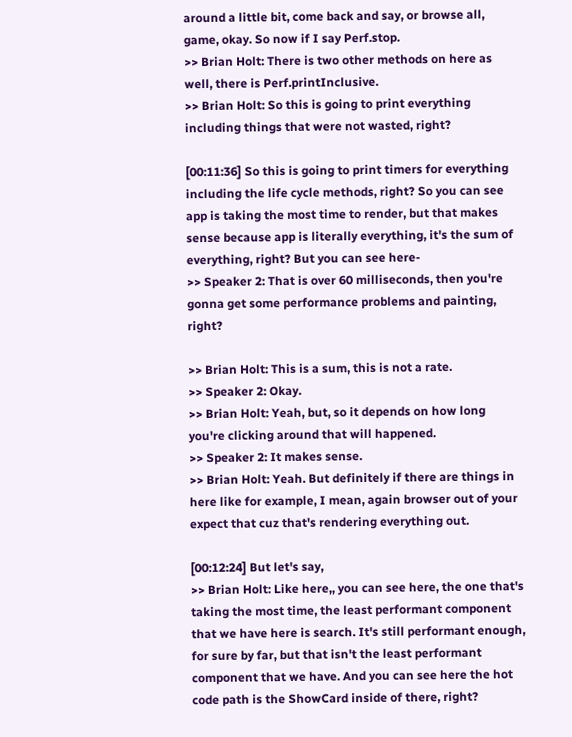around a little bit, come back and say, or browse all, game, okay. So now if I say Perf.stop.
>> Brian Holt: There is two other methods on here as well, there is Perf.printInclusive.
>> Brian Holt: So this is going to print everything including things that were not wasted, right?

[00:11:36] So this is going to print timers for everything including the life cycle methods, right? So you can see app is taking the most time to render, but that makes sense because app is literally everything, it's the sum of everything, right? But you can see here-
>> Speaker 2: That is over 60 milliseconds, then you're gonna get some performance problems and painting, right?

>> Brian Holt: This is a sum, this is not a rate.
>> Speaker 2: Okay.
>> Brian Holt: Yeah, but, so it depends on how long you're clicking around that will happened.
>> Speaker 2: It makes sense.
>> Brian Holt: Yeah. But definitely if there are things in here like for example, I mean, again browser out of your expect that cuz that's rendering everything out.

[00:12:24] But let's say,
>> Brian Holt: Like here,, you can see here, the one that's taking the most time, the least performant component that we have here is search. It's still performant enough, for sure by far, but that isn't the least performant component that we have. And you can see here the hot code path is the ShowCard inside of there, right?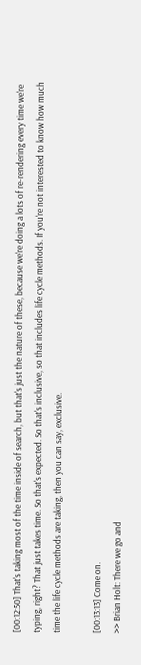[00:12:50] That's taking most of the time inside of search, but that's just the nature of these, because we're doing a lots of re-rendering every time we're typing, right? That just takes time. So that's expected. So that's inclusive, so that includes life cycle methods. If you're not interested to know how much time the life cycle methods are taking, then you can say, exclusive.

[00:13:13] Come on.
>> Brian Holt: There we go and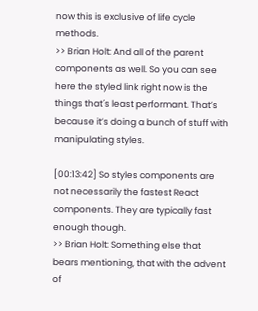now this is exclusive of life cycle methods.
>> Brian Holt: And all of the parent components as well. So you can see here the styled link right now is the things that´s least performant. That’s because it’s doing a bunch of stuff with manipulating styles.

[00:13:42] So styles components are not necessarily the fastest React components. They are typically fast enough though.
>> Brian Holt: Something else that bears mentioning, that with the advent of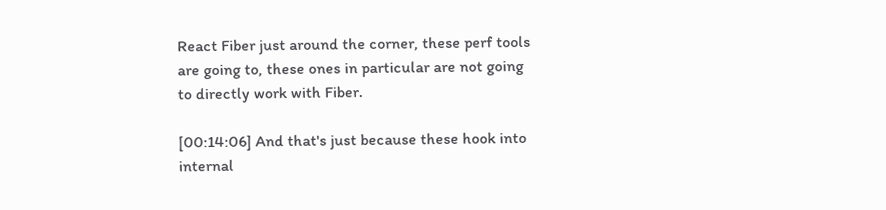React Fiber just around the corner, these perf tools are going to, these ones in particular are not going to directly work with Fiber.

[00:14:06] And that's just because these hook into internal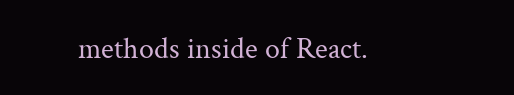methods inside of React.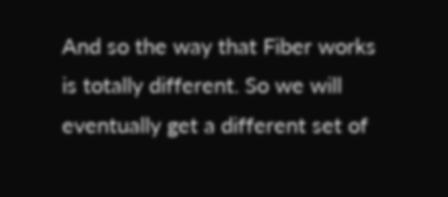And so the way that Fiber works is totally different. So we will eventually get a different set of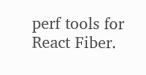perf tools for React Fiber.